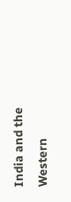India and the Western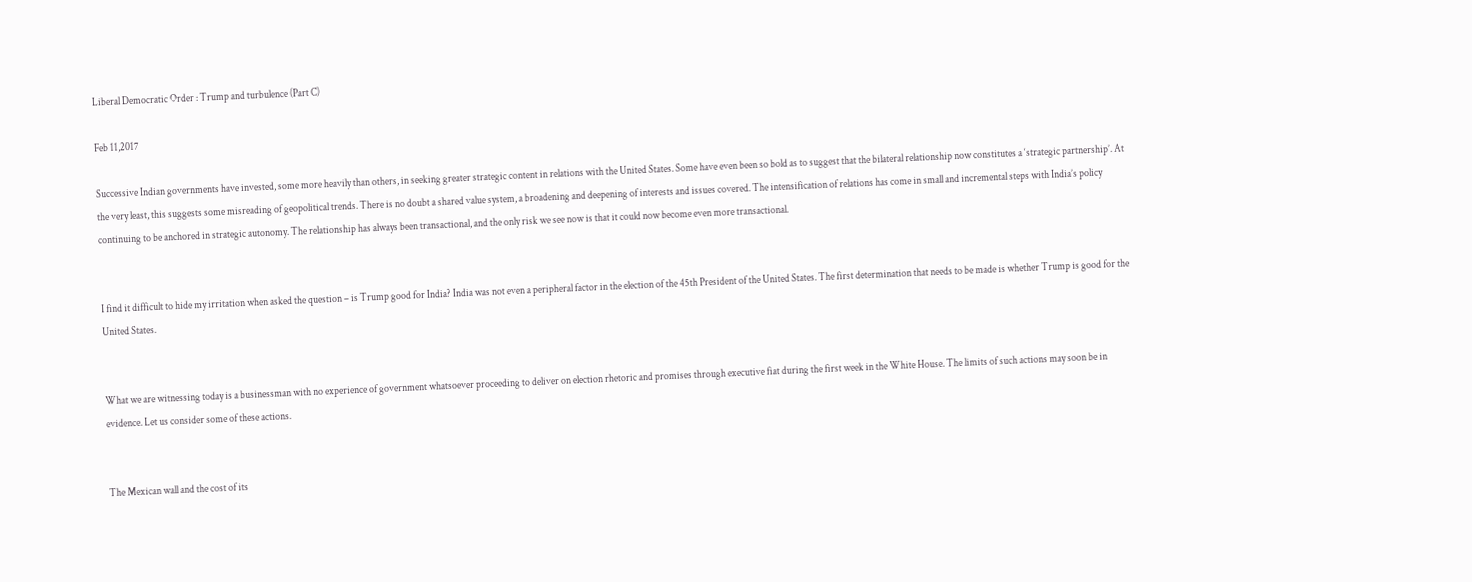Liberal Democratic Order : Trump and turbulence (Part C)

Feb 11,2017

Successive Indian governments have invested, some more heavily than others, in seeking greater strategic content in relations with the United States. Some have even been so bold as to suggest that the bilateral relationship now constitutes a ‘strategic partnership’. At the very least, this suggests some misreading of geopolitical trends. There is no doubt a shared value system, a broadening and deepening of interests and issues covered. The intensification of relations has come in small and incremental steps with India’s policy continuing to be anchored in strategic autonomy. The relationship has always been transactional, and the only risk we see now is that it could now become even more transactional.


I find it difficult to hide my irritation when asked the question – is Trump good for India? India was not even a peripheral factor in the election of the 45th President of the United States. The first determination that needs to be made is whether Trump is good for the United States.


What we are witnessing today is a businessman with no experience of government whatsoever proceeding to deliver on election rhetoric and promises through executive fiat during the first week in the White House. The limits of such actions may soon be in evidence. Let us consider some of these actions.


The Mexican wall and the cost of its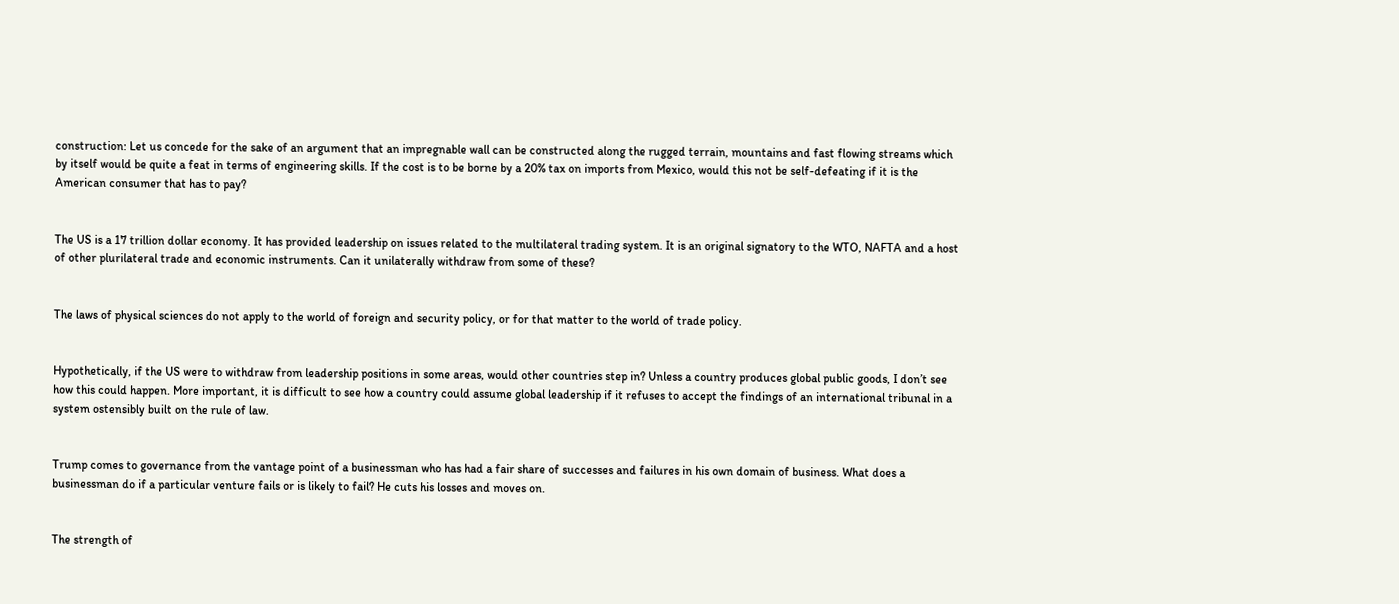construction: Let us concede for the sake of an argument that an impregnable wall can be constructed along the rugged terrain, mountains and fast flowing streams which by itself would be quite a feat in terms of engineering skills. If the cost is to be borne by a 20% tax on imports from Mexico, would this not be self-defeating if it is the American consumer that has to pay?


The US is a 17 trillion dollar economy. It has provided leadership on issues related to the multilateral trading system. It is an original signatory to the WTO, NAFTA and a host of other plurilateral trade and economic instruments. Can it unilaterally withdraw from some of these?


The laws of physical sciences do not apply to the world of foreign and security policy, or for that matter to the world of trade policy.


Hypothetically, if the US were to withdraw from leadership positions in some areas, would other countries step in? Unless a country produces global public goods, I don’t see how this could happen. More important, it is difficult to see how a country could assume global leadership if it refuses to accept the findings of an international tribunal in a system ostensibly built on the rule of law.


Trump comes to governance from the vantage point of a businessman who has had a fair share of successes and failures in his own domain of business. What does a businessman do if a particular venture fails or is likely to fail? He cuts his losses and moves on.


The strength of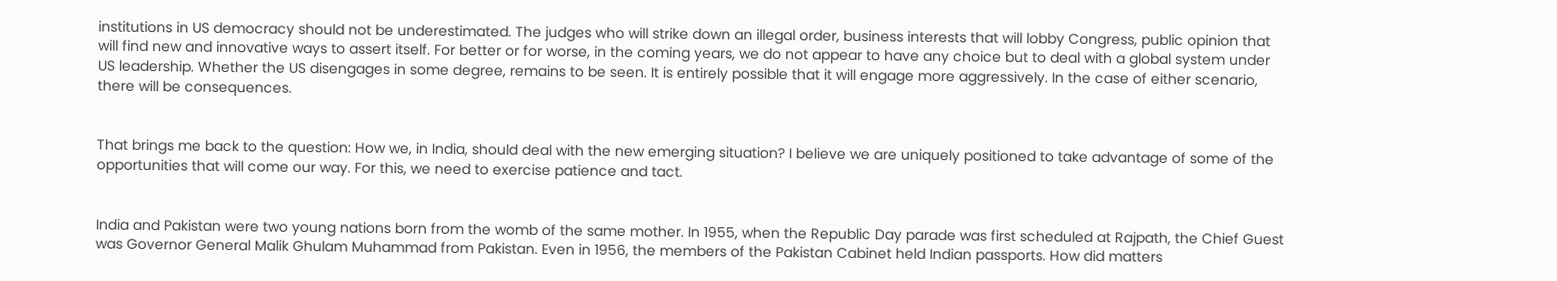institutions in US democracy should not be underestimated. The judges who will strike down an illegal order, business interests that will lobby Congress, public opinion that will find new and innovative ways to assert itself. For better or for worse, in the coming years, we do not appear to have any choice but to deal with a global system under US leadership. Whether the US disengages in some degree, remains to be seen. It is entirely possible that it will engage more aggressively. In the case of either scenario, there will be consequences.


That brings me back to the question: How we, in India, should deal with the new emerging situation? I believe we are uniquely positioned to take advantage of some of the opportunities that will come our way. For this, we need to exercise patience and tact.


India and Pakistan were two young nations born from the womb of the same mother. In 1955, when the Republic Day parade was first scheduled at Rajpath, the Chief Guest was Governor General Malik Ghulam Muhammad from Pakistan. Even in 1956, the members of the Pakistan Cabinet held Indian passports. How did matters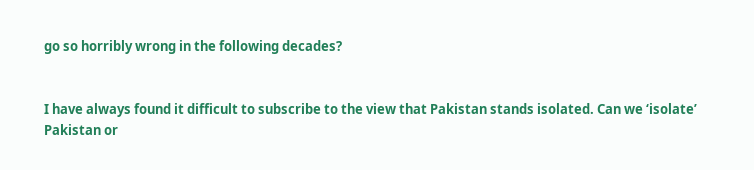go so horribly wrong in the following decades?


I have always found it difficult to subscribe to the view that Pakistan stands isolated. Can we ‘isolate’ Pakistan or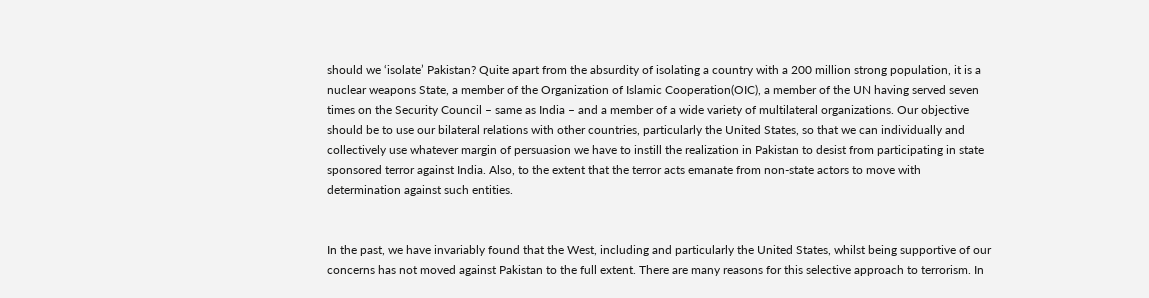should we ‘isolate’ Pakistan? Quite apart from the absurdity of isolating a country with a 200 million strong population, it is a nuclear weapons State, a member of the Organization of Islamic Cooperation(OIC), a member of the UN having served seven times on the Security Council – same as India – and a member of a wide variety of multilateral organizations. Our objective should be to use our bilateral relations with other countries, particularly the United States, so that we can individually and collectively use whatever margin of persuasion we have to instill the realization in Pakistan to desist from participating in state sponsored terror against India. Also, to the extent that the terror acts emanate from non-state actors to move with determination against such entities.


In the past, we have invariably found that the West, including and particularly the United States, whilst being supportive of our concerns has not moved against Pakistan to the full extent. There are many reasons for this selective approach to terrorism. In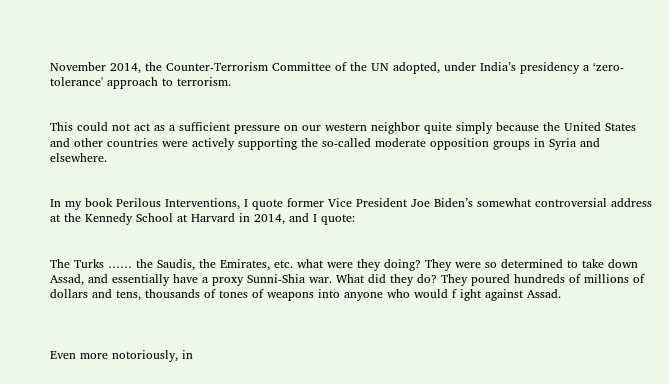November 2014, the Counter-Terrorism Committee of the UN adopted, under India’s presidency a ‘zero-tolerance' approach to terrorism.


This could not act as a sufficient pressure on our western neighbor quite simply because the United States and other countries were actively supporting the so-called moderate opposition groups in Syria and elsewhere.


In my book Perilous Interventions, I quote former Vice President Joe Biden’s somewhat controversial address at the Kennedy School at Harvard in 2014, and I quote:


The Turks …… the Saudis, the Emirates, etc. what were they doing? They were so determined to take down Assad, and essentially have a proxy Sunni-Shia war. What did they do? They poured hundreds of millions of dollars and tens, thousands of tones of weapons into anyone who would f ight against Assad.



Even more notoriously, in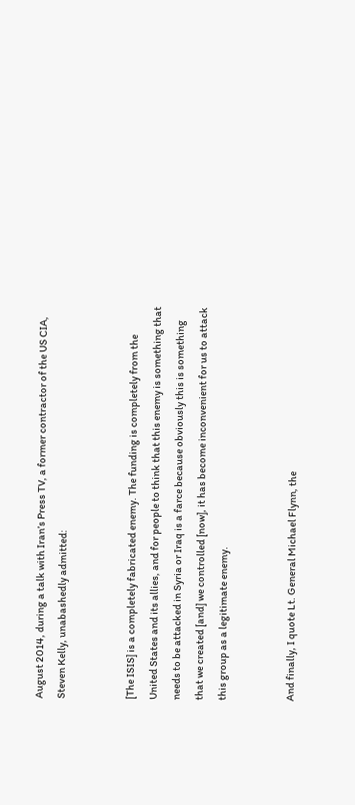August 2014, during a talk with Iran’s Press TV, a former contractor of the US CIA, Steven Kelly, unabashedly admitted:


[The ISIS] is a completely fabricated enemy. The funding is completely from the United States and its allies, and for people to think that this enemy is something that needs to be attacked in Syria or Iraq is a farce because obviously this is something that we created [and] we controlled [now], it has become inconvenient for us to attack this group as a legitimate enemy.


And finally, I quote Lt. General Michael Flynn, the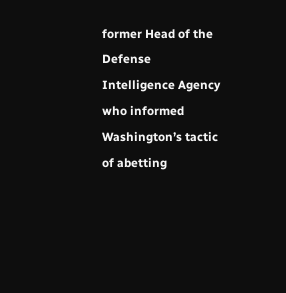former Head of the Defense Intelligence Agency who informed Washington’s tactic of abetting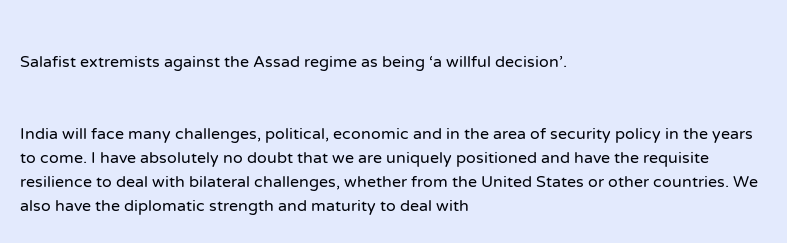Salafist extremists against the Assad regime as being ‘a willful decision’.


India will face many challenges, political, economic and in the area of security policy in the years to come. I have absolutely no doubt that we are uniquely positioned and have the requisite resilience to deal with bilateral challenges, whether from the United States or other countries. We also have the diplomatic strength and maturity to deal with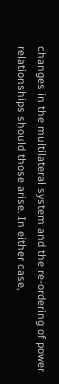changes in the multilateral system and the re-ordering of power relationships should those arise. In either case,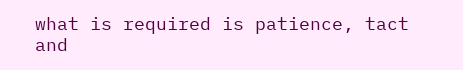what is required is patience, tact and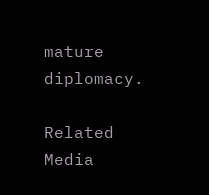mature diplomacy.

Related Media